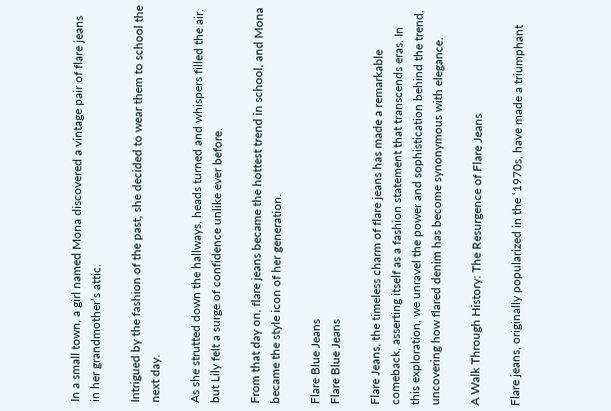In a small town, a girl named Mona discovered a vintage pair of flare jeans in her grandmother’s attic.

Intrigued by the fashion of the past, she decided to wear them to school the next day.

As she strutted down the hallways, heads turned and whispers filled the air, but Lily felt a surge of confidence unlike ever before.

From that day on, flare jeans became the hottest trend in school, and Mona became the style icon of her generation.

Flare Blue Jeans
Flare Blue Jeans

Flare Jeans, the timeless charm of flare jeans has made a remarkable comeback, asserting itself as a fashion statement that transcends eras. In this exploration, we unravel the power and sophistication behind the trend, uncovering how flared denim has become synonymous with elegance.

A Walk Through History: The Resurgence of Flare Jeans

Flare jeans, originally popularized in the ‘1970s, have made a triumphant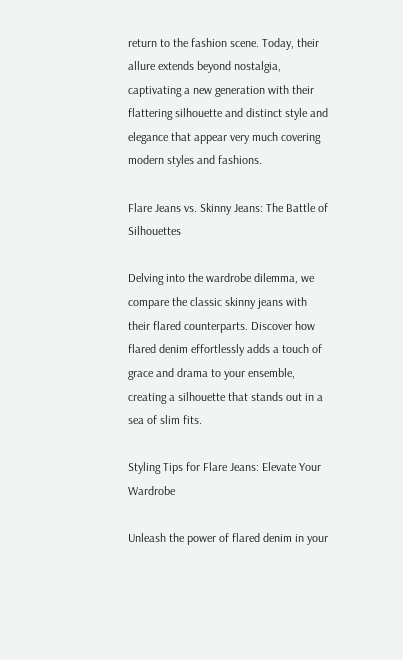return to the fashion scene. Today, their allure extends beyond nostalgia, captivating a new generation with their flattering silhouette and distinct style and elegance that appear very much covering modern styles and fashions.

Flare Jeans vs. Skinny Jeans: The Battle of Silhouettes

Delving into the wardrobe dilemma, we compare the classic skinny jeans with their flared counterparts. Discover how flared denim effortlessly adds a touch of grace and drama to your ensemble, creating a silhouette that stands out in a sea of slim fits.

Styling Tips for Flare Jeans: Elevate Your Wardrobe

Unleash the power of flared denim in your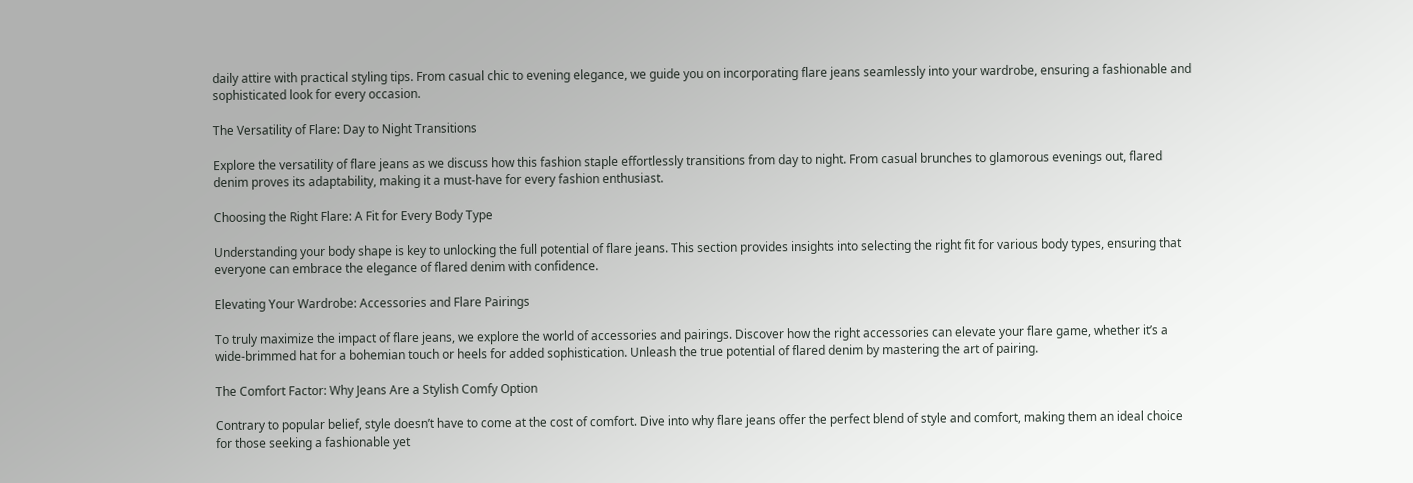daily attire with practical styling tips. From casual chic to evening elegance, we guide you on incorporating flare jeans seamlessly into your wardrobe, ensuring a fashionable and sophisticated look for every occasion.

The Versatility of Flare: Day to Night Transitions

Explore the versatility of flare jeans as we discuss how this fashion staple effortlessly transitions from day to night. From casual brunches to glamorous evenings out, flared denim proves its adaptability, making it a must-have for every fashion enthusiast.

Choosing the Right Flare: A Fit for Every Body Type

Understanding your body shape is key to unlocking the full potential of flare jeans. This section provides insights into selecting the right fit for various body types, ensuring that everyone can embrace the elegance of flared denim with confidence.

Elevating Your Wardrobe: Accessories and Flare Pairings

To truly maximize the impact of flare jeans, we explore the world of accessories and pairings. Discover how the right accessories can elevate your flare game, whether it’s a wide-brimmed hat for a bohemian touch or heels for added sophistication. Unleash the true potential of flared denim by mastering the art of pairing.

The Comfort Factor: Why Jeans Are a Stylish Comfy Option

Contrary to popular belief, style doesn’t have to come at the cost of comfort. Dive into why flare jeans offer the perfect blend of style and comfort, making them an ideal choice for those seeking a fashionable yet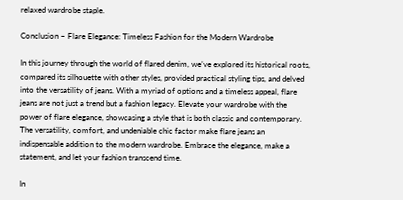relaxed wardrobe staple.

Conclusion – Flare Elegance: Timeless Fashion for the Modern Wardrobe

In this journey through the world of flared denim, we’ve explored its historical roots, compared its silhouette with other styles, provided practical styling tips, and delved into the versatility of jeans. With a myriad of options and a timeless appeal, flare jeans are not just a trend but a fashion legacy. Elevate your wardrobe with the power of flare elegance, showcasing a style that is both classic and contemporary. The versatility, comfort, and undeniable chic factor make flare jeans an indispensable addition to the modern wardrobe. Embrace the elegance, make a statement, and let your fashion transcend time.

In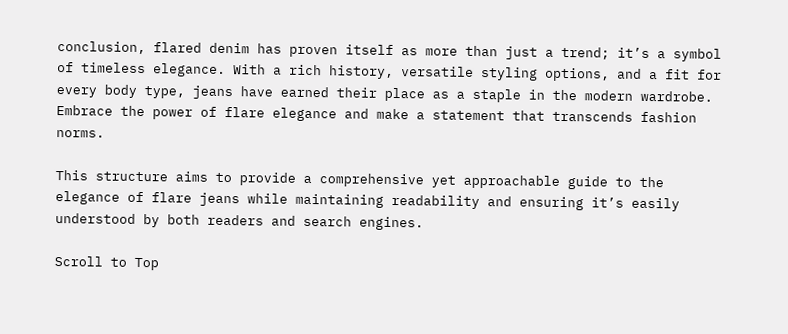conclusion, flared denim has proven itself as more than just a trend; it’s a symbol of timeless elegance. With a rich history, versatile styling options, and a fit for every body type, jeans have earned their place as a staple in the modern wardrobe. Embrace the power of flare elegance and make a statement that transcends fashion norms.

This structure aims to provide a comprehensive yet approachable guide to the elegance of flare jeans while maintaining readability and ensuring it’s easily understood by both readers and search engines.

Scroll to Top